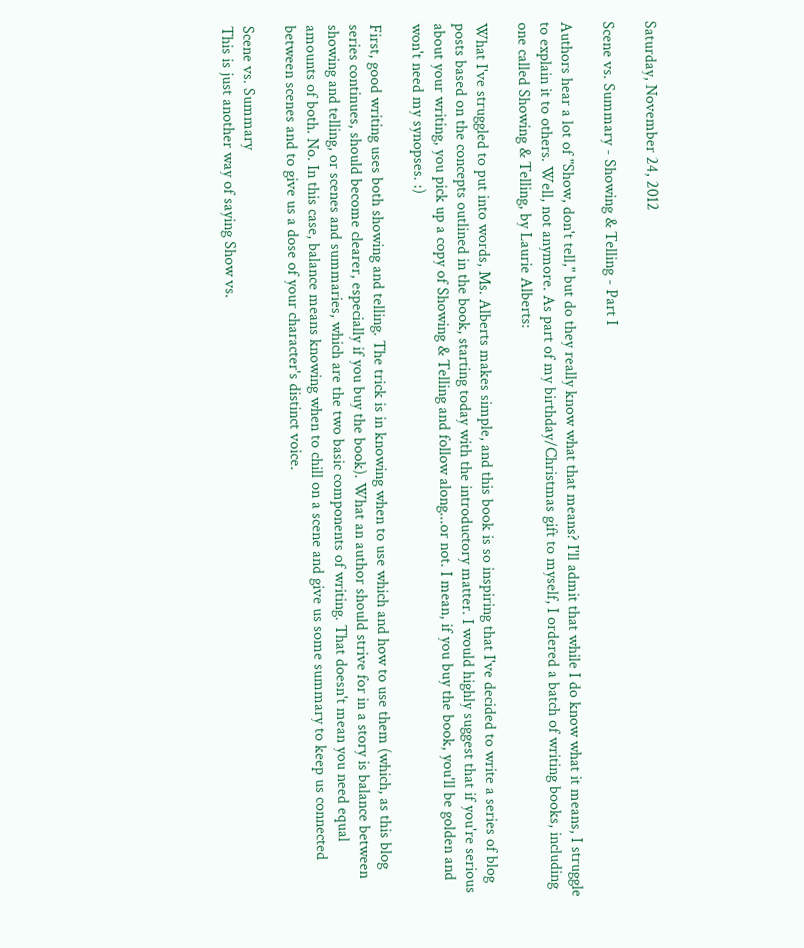Saturday, November 24, 2012

Scene vs. Summary - Showing & Telling - Part I

Authors hear a lot of "Show, don't tell," but do they really know what that means? I'll admit that while I do know what it means, I struggle to explain it to others. Well, not anymore. As part of my birthday/Christmas gift to myself, I ordered a batch of writing books, including one called Showing & Telling, by Laurie Alberts:

What I've struggled to put into words, Ms. Alberts makes simple, and this book is so inspiring that I've decided to write a series of blog posts based on the concepts outlined in the book, starting today with the introductory matter. I would highly suggest that if you're serious about your writing, you pick up a copy of Showing & Telling and follow along...or not. I mean, if you buy the book, you'll be golden and won't need my synopses. :)

First, good writing uses both showing and telling. The trick is in knowing when to use which and how to use them (which, as this blog series continues, should become clearer, especially if you buy the book). What an author should strive for in a story is balance between showing and telling, or scenes and summaries, which are the two basic components of writing. That doesn't mean you need equal amounts of both. No. In this case, balance means knowing when to chill on a scene and give us some summary to keep us connected between scenes and to give us a dose of your character's distinct voice.

Scene vs. Summary
This is just another way of saying Show vs.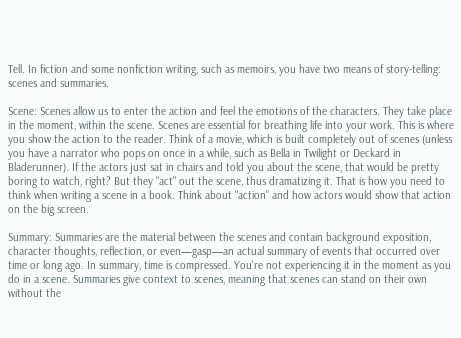Tell. In fiction and some nonfiction writing, such as memoirs, you have two means of story-telling: scenes and summaries.

Scene: Scenes allow us to enter the action and feel the emotions of the characters. They take place in the moment, within the scene. Scenes are essential for breathing life into your work. This is where you show the action to the reader. Think of a movie, which is built completely out of scenes (unless you have a narrator who pops on once in a while, such as Bella in Twilight or Deckard in Bladerunner). If the actors just sat in chairs and told you about the scene, that would be pretty boring to watch, right? But they "act" out the scene, thus dramatizing it. That is how you need to think when writing a scene in a book. Think about "action" and how actors would show that action on the big screen.

Summary: Summaries are the material between the scenes and contain background exposition, character thoughts, reflection, or even—gasp—an actual summary of events that occurred over time or long ago. In summary, time is compressed. You're not experiencing it in the moment as you do in a scene. Summaries give context to scenes, meaning that scenes can stand on their own without the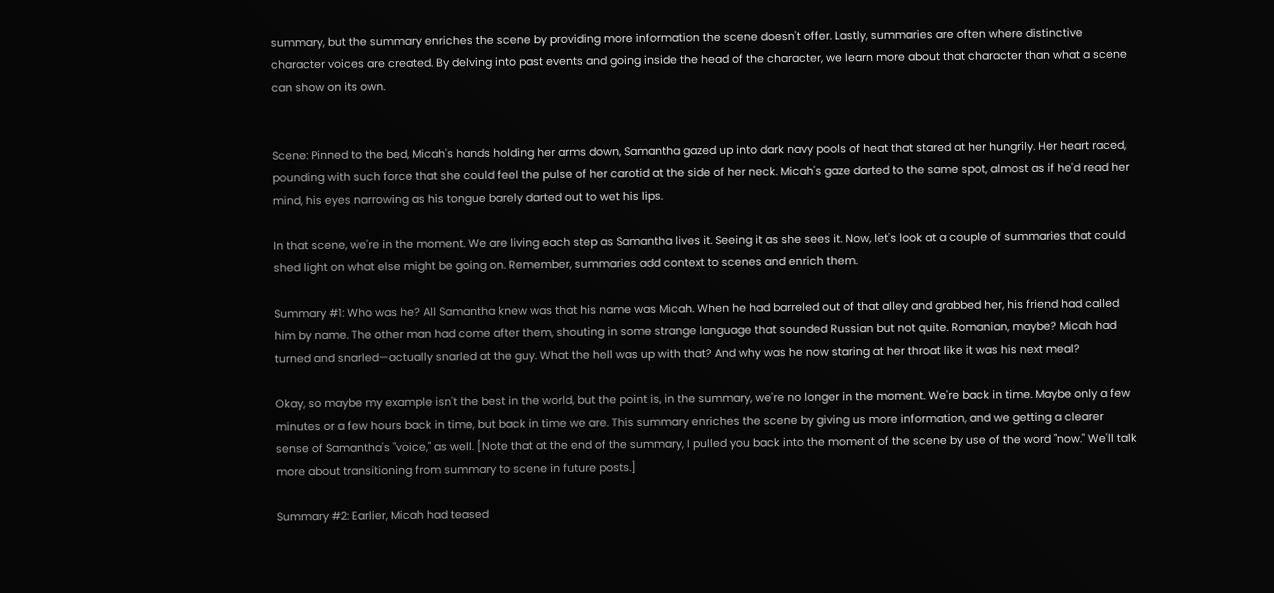summary, but the summary enriches the scene by providing more information the scene doesn't offer. Lastly, summaries are often where distinctive character voices are created. By delving into past events and going inside the head of the character, we learn more about that character than what a scene can show on its own.


Scene: Pinned to the bed, Micah's hands holding her arms down, Samantha gazed up into dark navy pools of heat that stared at her hungrily. Her heart raced, pounding with such force that she could feel the pulse of her carotid at the side of her neck. Micah's gaze darted to the same spot, almost as if he'd read her mind, his eyes narrowing as his tongue barely darted out to wet his lips.

In that scene, we're in the moment. We are living each step as Samantha lives it. Seeing it as she sees it. Now, let's look at a couple of summaries that could shed light on what else might be going on. Remember, summaries add context to scenes and enrich them.

Summary #1: Who was he? All Samantha knew was that his name was Micah. When he had barreled out of that alley and grabbed her, his friend had called him by name. The other man had come after them, shouting in some strange language that sounded Russian but not quite. Romanian, maybe? Micah had turned and snarled—actually snarled at the guy. What the hell was up with that? And why was he now staring at her throat like it was his next meal?

Okay, so maybe my example isn't the best in the world, but the point is, in the summary, we're no longer in the moment. We're back in time. Maybe only a few minutes or a few hours back in time, but back in time we are. This summary enriches the scene by giving us more information, and we getting a clearer sense of Samantha's "voice," as well. [Note that at the end of the summary, I pulled you back into the moment of the scene by use of the word "now." We'll talk more about transitioning from summary to scene in future posts.]

Summary #2: Earlier, Micah had teased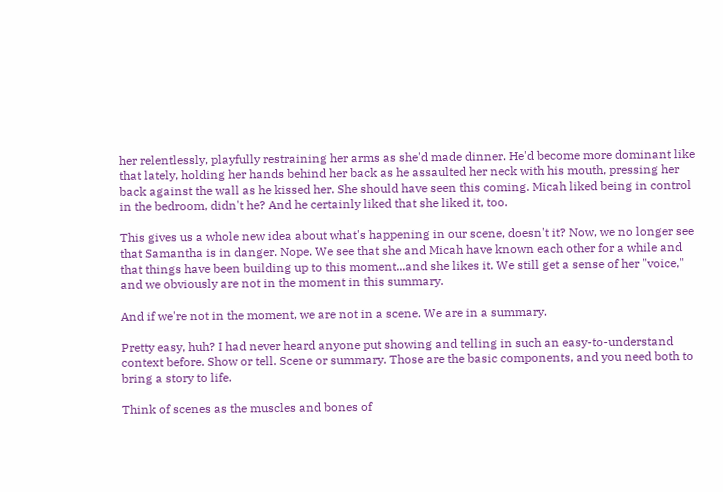her relentlessly, playfully restraining her arms as she'd made dinner. He'd become more dominant like that lately, holding her hands behind her back as he assaulted her neck with his mouth, pressing her back against the wall as he kissed her. She should have seen this coming. Micah liked being in control in the bedroom, didn't he? And he certainly liked that she liked it, too.

This gives us a whole new idea about what's happening in our scene, doesn't it? Now, we no longer see that Samantha is in danger. Nope. We see that she and Micah have known each other for a while and that things have been building up to this moment...and she likes it. We still get a sense of her "voice," and we obviously are not in the moment in this summary.

And if we're not in the moment, we are not in a scene. We are in a summary.

Pretty easy, huh? I had never heard anyone put showing and telling in such an easy-to-understand context before. Show or tell. Scene or summary. Those are the basic components, and you need both to bring a story to life.

Think of scenes as the muscles and bones of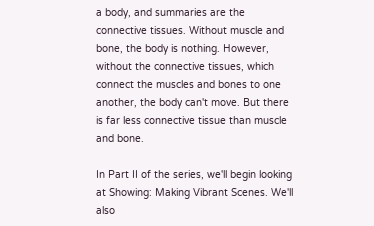a body, and summaries are the connective tissues. Without muscle and bone, the body is nothing. However, without the connective tissues, which connect the muscles and bones to one another, the body can't move. But there is far less connective tissue than muscle and bone.

In Part II of the series, we'll begin looking at Showing: Making Vibrant Scenes. We'll also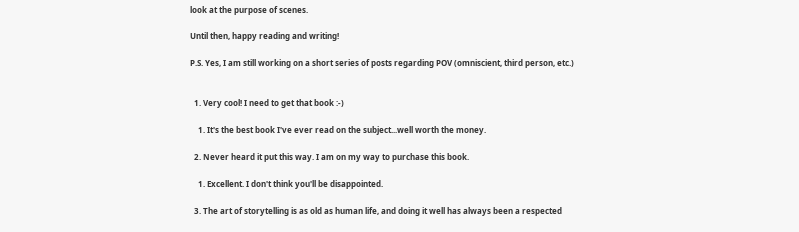look at the purpose of scenes.

Until then, happy reading and writing!

P.S. Yes, I am still working on a short series of posts regarding POV (omniscient, third person, etc.)


  1. Very cool! I need to get that book :-)

    1. It's the best book I've ever read on the subject...well worth the money.

  2. Never heard it put this way. I am on my way to purchase this book.

    1. Excellent. I don't think you'll be disappointed.

  3. The art of storytelling is as old as human life, and doing it well has always been a respected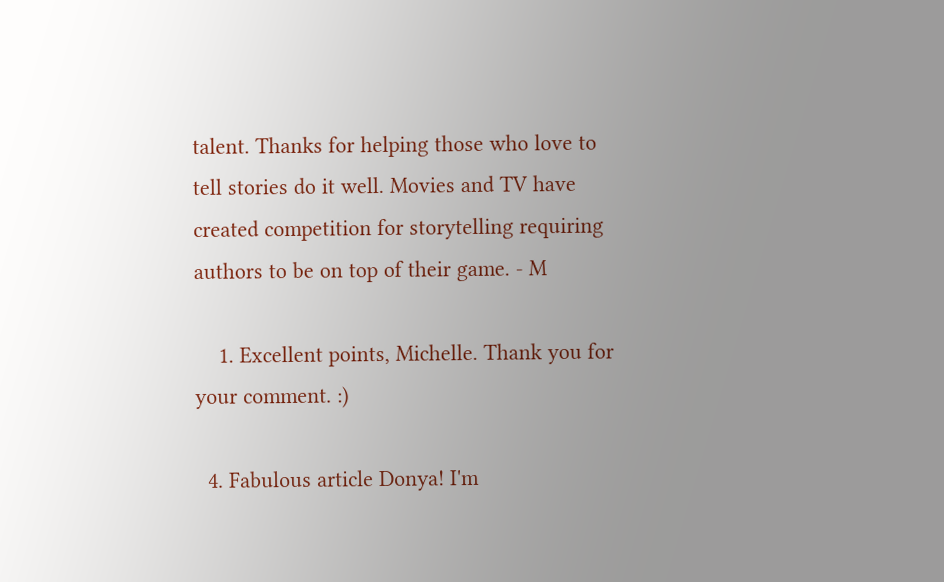talent. Thanks for helping those who love to tell stories do it well. Movies and TV have created competition for storytelling requiring authors to be on top of their game. - M

    1. Excellent points, Michelle. Thank you for your comment. :)

  4. Fabulous article Donya! I'm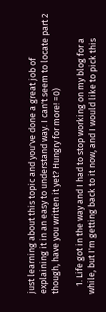just learning about this topic and you've done a great job of explaining it in an easy to understand way. I can't seem to locate part 2 though, have you written it yet? Hungry for more! =0)

    1. Life got in the way and I had to stop working on my blog for a while, but I'm getting back to it now, and I would like to pick this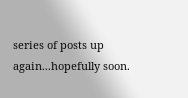series of posts up again...hopefully soon.